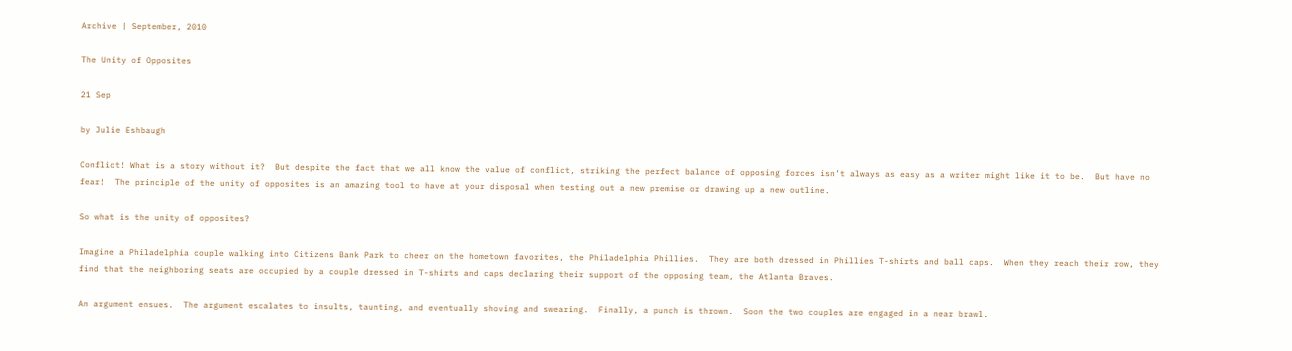Archive | September, 2010

The Unity of Opposites

21 Sep

by Julie Eshbaugh

Conflict! What is a story without it?  But despite the fact that we all know the value of conflict, striking the perfect balance of opposing forces isn’t always as easy as a writer might like it to be.  But have no fear!  The principle of the unity of opposites is an amazing tool to have at your disposal when testing out a new premise or drawing up a new outline.

So what is the unity of opposites?

Imagine a Philadelphia couple walking into Citizens Bank Park to cheer on the hometown favorites, the Philadelphia Phillies.  They are both dressed in Phillies T-shirts and ball caps.  When they reach their row, they find that the neighboring seats are occupied by a couple dressed in T-shirts and caps declaring their support of the opposing team, the Atlanta Braves.

An argument ensues.  The argument escalates to insults, taunting, and eventually shoving and swearing.  Finally, a punch is thrown.  Soon the two couples are engaged in a near brawl.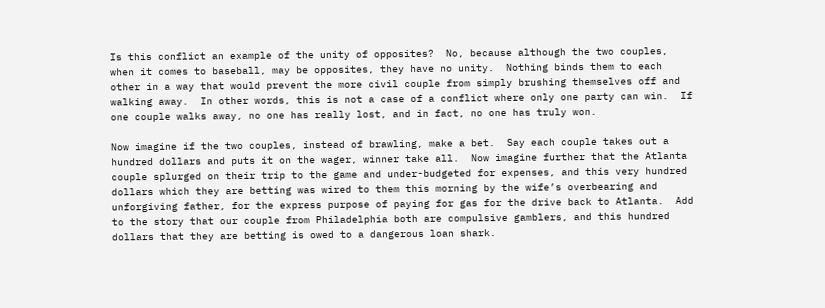Is this conflict an example of the unity of opposites?  No, because although the two couples, when it comes to baseball, may be opposites, they have no unity.  Nothing binds them to each other in a way that would prevent the more civil couple from simply brushing themselves off and walking away.  In other words, this is not a case of a conflict where only one party can win.  If one couple walks away, no one has really lost, and in fact, no one has truly won.

Now imagine if the two couples, instead of brawling, make a bet.  Say each couple takes out a hundred dollars and puts it on the wager, winner take all.  Now imagine further that the Atlanta couple splurged on their trip to the game and under-budgeted for expenses, and this very hundred dollars which they are betting was wired to them this morning by the wife’s overbearing and unforgiving father, for the express purpose of paying for gas for the drive back to Atlanta.  Add to the story that our couple from Philadelphia both are compulsive gamblers, and this hundred dollars that they are betting is owed to a dangerous loan shark.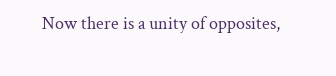Now there is a unity of opposites,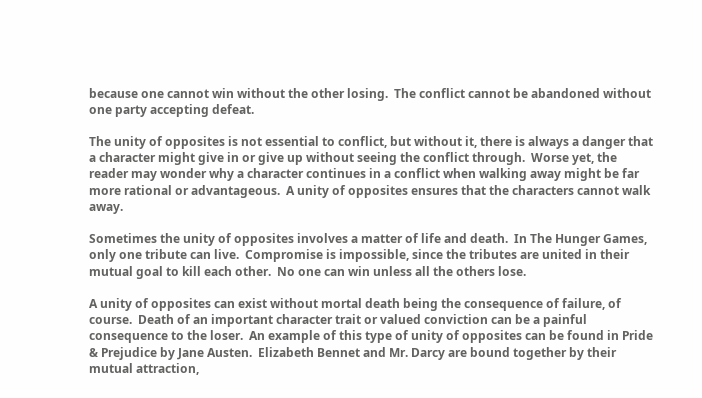because one cannot win without the other losing.  The conflict cannot be abandoned without one party accepting defeat.

The unity of opposites is not essential to conflict, but without it, there is always a danger that a character might give in or give up without seeing the conflict through.  Worse yet, the reader may wonder why a character continues in a conflict when walking away might be far more rational or advantageous.  A unity of opposites ensures that the characters cannot walk away.

Sometimes the unity of opposites involves a matter of life and death.  In The Hunger Games, only one tribute can live.  Compromise is impossible, since the tributes are united in their mutual goal to kill each other.  No one can win unless all the others lose.

A unity of opposites can exist without mortal death being the consequence of failure, of course.  Death of an important character trait or valued conviction can be a painful consequence to the loser.  An example of this type of unity of opposites can be found in Pride & Prejudice by Jane Austen.  Elizabeth Bennet and Mr. Darcy are bound together by their mutual attraction,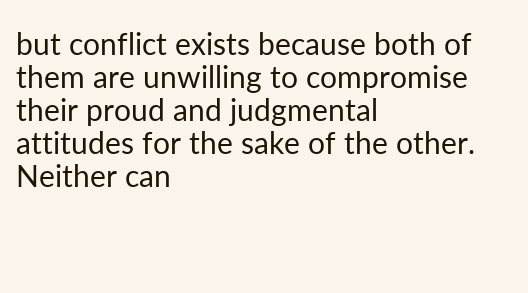but conflict exists because both of them are unwilling to compromise their proud and judgmental attitudes for the sake of the other.  Neither can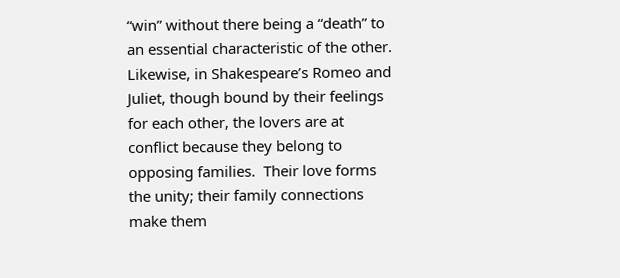“win” without there being a “death” to an essential characteristic of the other.  Likewise, in Shakespeare’s Romeo and Juliet, though bound by their feelings for each other, the lovers are at conflict because they belong to opposing families.  Their love forms the unity; their family connections make them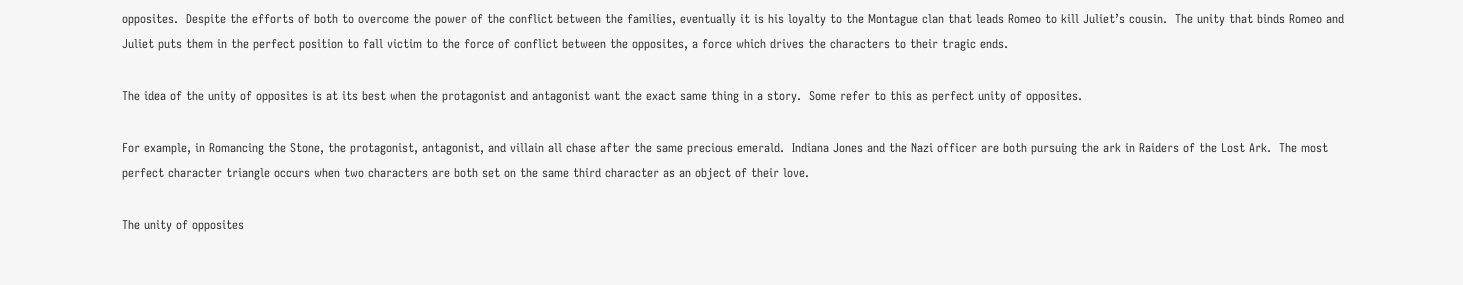opposites.  Despite the efforts of both to overcome the power of the conflict between the families, eventually it is his loyalty to the Montague clan that leads Romeo to kill Juliet’s cousin.  The unity that binds Romeo and Juliet puts them in the perfect position to fall victim to the force of conflict between the opposites, a force which drives the characters to their tragic ends.

The idea of the unity of opposites is at its best when the protagonist and antagonist want the exact same thing in a story.  Some refer to this as perfect unity of opposites.

For example, in Romancing the Stone, the protagonist, antagonist, and villain all chase after the same precious emerald.  Indiana Jones and the Nazi officer are both pursuing the ark in Raiders of the Lost Ark.  The most perfect character triangle occurs when two characters are both set on the same third character as an object of their love.

The unity of opposites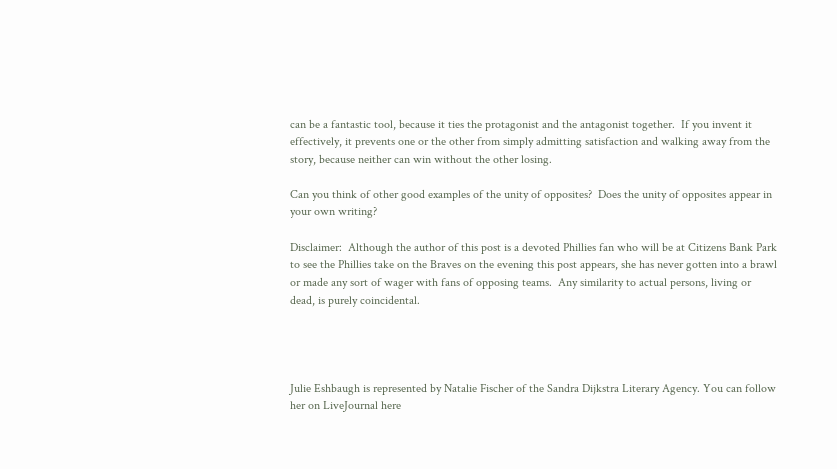can be a fantastic tool, because it ties the protagonist and the antagonist together.  If you invent it effectively, it prevents one or the other from simply admitting satisfaction and walking away from the story, because neither can win without the other losing.

Can you think of other good examples of the unity of opposites?  Does the unity of opposites appear in your own writing?

Disclaimer:  Although the author of this post is a devoted Phillies fan who will be at Citizens Bank Park to see the Phillies take on the Braves on the evening this post appears, she has never gotten into a brawl or made any sort of wager with fans of opposing teams.  Any similarity to actual persons, living or dead, is purely coincidental.




Julie Eshbaugh is represented by Natalie Fischer of the Sandra Dijkstra Literary Agency. You can follow her on LiveJournal here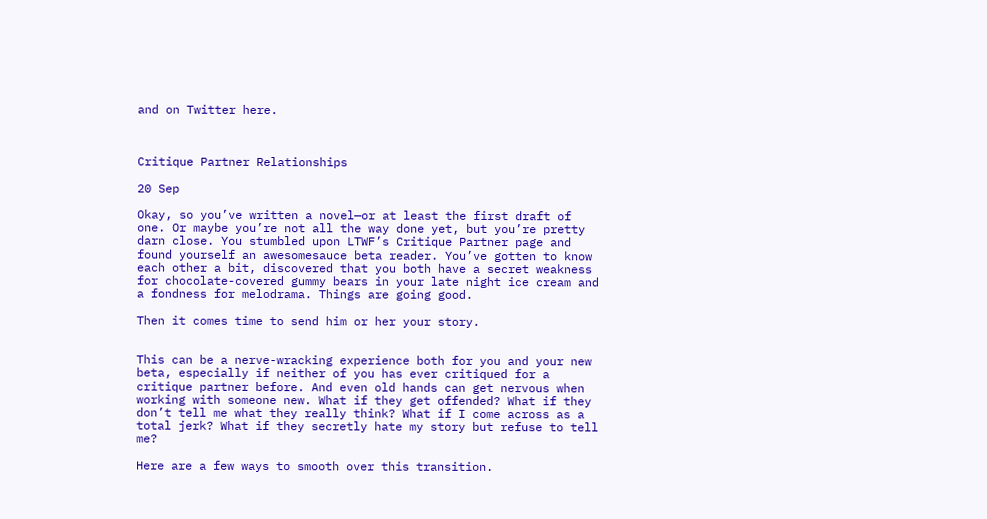and on Twitter here.



Critique Partner Relationships

20 Sep

Okay, so you’ve written a novel—or at least the first draft of one. Or maybe you’re not all the way done yet, but you’re pretty darn close. You stumbled upon LTWF’s Critique Partner page and found yourself an awesomesauce beta reader. You’ve gotten to know each other a bit, discovered that you both have a secret weakness for chocolate-covered gummy bears in your late night ice cream and a fondness for melodrama. Things are going good.

Then it comes time to send him or her your story.


This can be a nerve-wracking experience both for you and your new beta, especially if neither of you has ever critiqued for a critique partner before. And even old hands can get nervous when working with someone new. What if they get offended? What if they don’t tell me what they really think? What if I come across as a total jerk? What if they secretly hate my story but refuse to tell me?

Here are a few ways to smooth over this transition.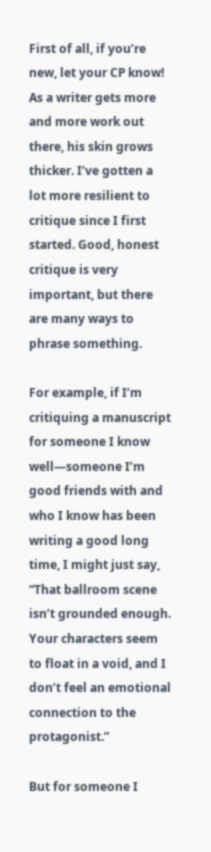First of all, if you’re new, let your CP know! As a writer gets more and more work out there, his skin grows thicker. I’ve gotten a lot more resilient to critique since I first started. Good, honest critique is very important, but there are many ways to phrase something.

For example, if I’m critiquing a manuscript for someone I know well—someone I’m good friends with and who I know has been writing a good long time, I might just say, “That ballroom scene isn’t grounded enough. Your characters seem to float in a void, and I don’t feel an emotional connection to the protagonist.”

But for someone I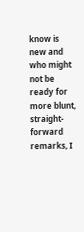know is new and who might not be ready for more blunt, straight-forward remarks, I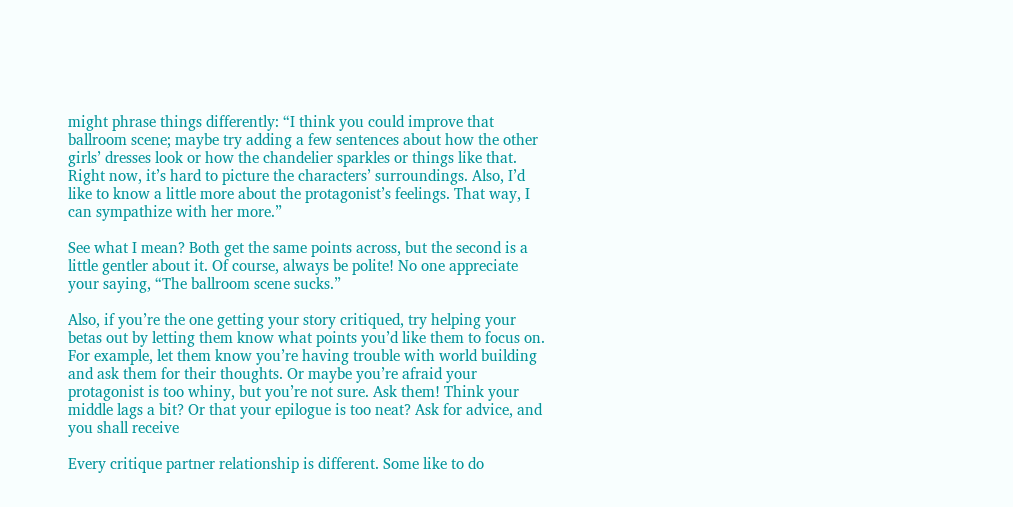might phrase things differently: “I think you could improve that ballroom scene; maybe try adding a few sentences about how the other girls’ dresses look or how the chandelier sparkles or things like that. Right now, it’s hard to picture the characters’ surroundings. Also, I’d like to know a little more about the protagonist’s feelings. That way, I can sympathize with her more.”

See what I mean? Both get the same points across, but the second is a little gentler about it. Of course, always be polite! No one appreciate your saying, “The ballroom scene sucks.”

Also, if you’re the one getting your story critiqued, try helping your betas out by letting them know what points you’d like them to focus on. For example, let them know you’re having trouble with world building and ask them for their thoughts. Or maybe you’re afraid your protagonist is too whiny, but you’re not sure. Ask them! Think your middle lags a bit? Or that your epilogue is too neat? Ask for advice, and you shall receive

Every critique partner relationship is different. Some like to do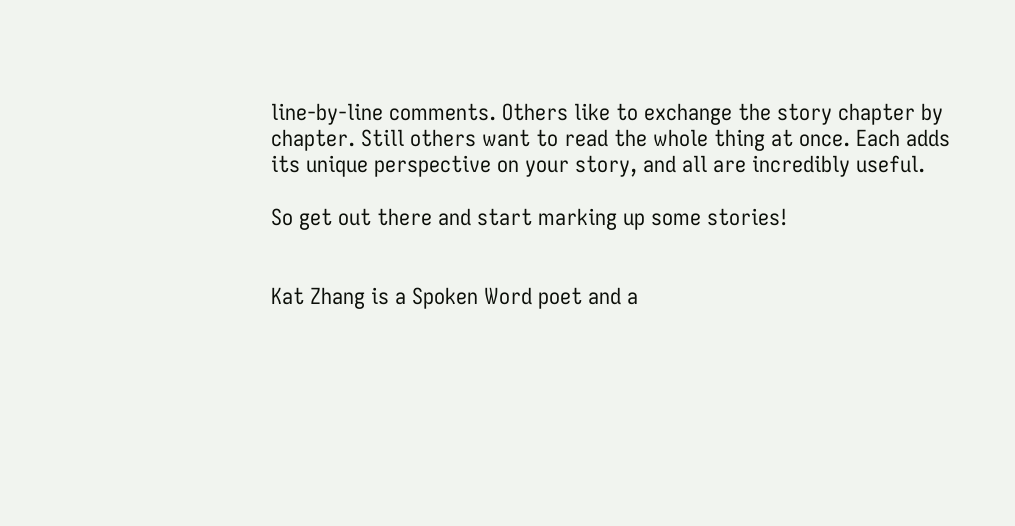line-by-line comments. Others like to exchange the story chapter by chapter. Still others want to read the whole thing at once. Each adds its unique perspective on your story, and all are incredibly useful.

So get out there and start marking up some stories!


Kat Zhang is a Spoken Word poet and a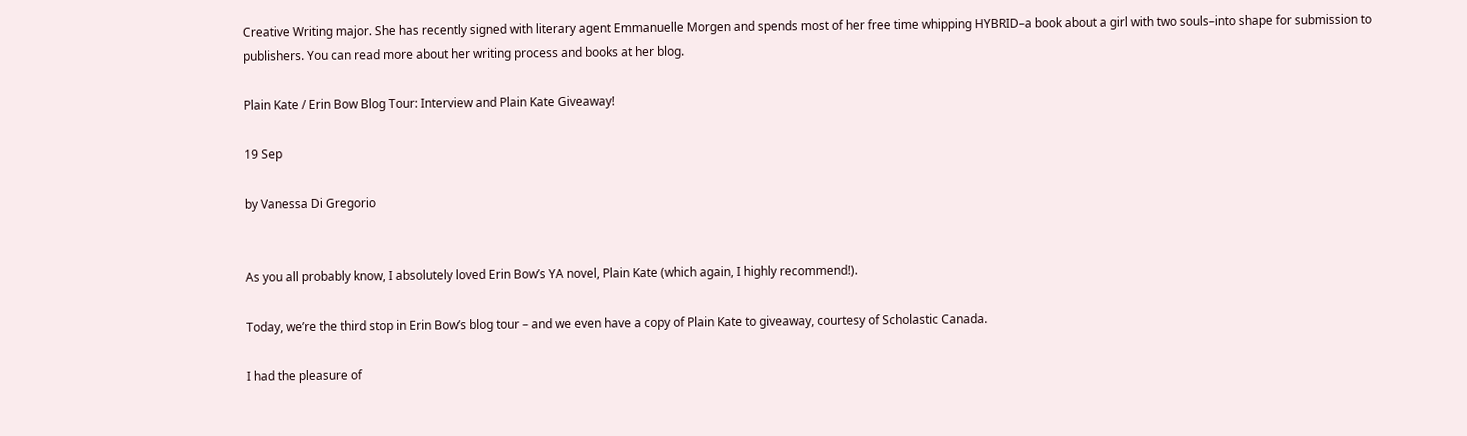Creative Writing major. She has recently signed with literary agent Emmanuelle Morgen and spends most of her free time whipping HYBRID–a book about a girl with two souls–into shape for submission to publishers. You can read more about her writing process and books at her blog.

Plain Kate / Erin Bow Blog Tour: Interview and Plain Kate Giveaway!

19 Sep

by Vanessa Di Gregorio


As you all probably know, I absolutely loved Erin Bow’s YA novel, Plain Kate (which again, I highly recommend!).

Today, we’re the third stop in Erin Bow’s blog tour – and we even have a copy of Plain Kate to giveaway, courtesy of Scholastic Canada.

I had the pleasure of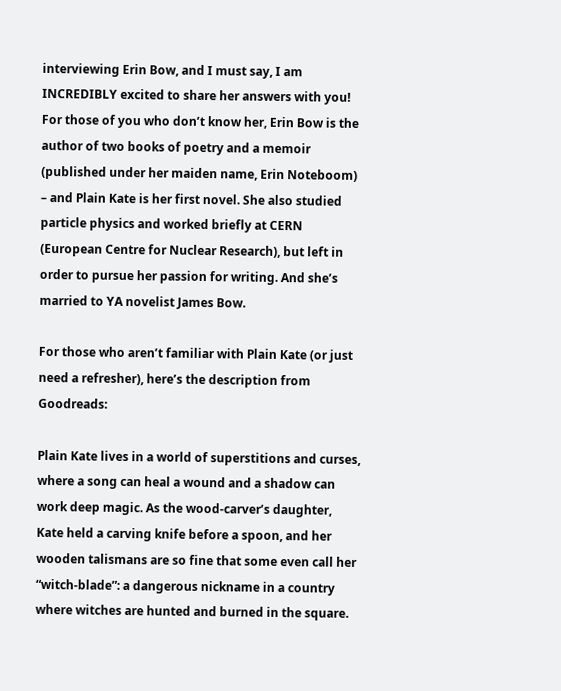interviewing Erin Bow, and I must say, I am INCREDIBLY excited to share her answers with you! For those of you who don’t know her, Erin Bow is the author of two books of poetry and a memoir (published under her maiden name, Erin Noteboom) – and Plain Kate is her first novel. She also studied particle physics and worked briefly at CERN (European Centre for Nuclear Research), but left in order to pursue her passion for writing. And she’s  married to YA novelist James Bow.

For those who aren’t familiar with Plain Kate (or just need a refresher), here’s the description from Goodreads:

Plain Kate lives in a world of superstitions and curses, where a song can heal a wound and a shadow can work deep magic. As the wood-carver’s daughter, Kate held a carving knife before a spoon, and her wooden talismans are so fine that some even call her “witch-blade”: a dangerous nickname in a country where witches are hunted and burned in the square.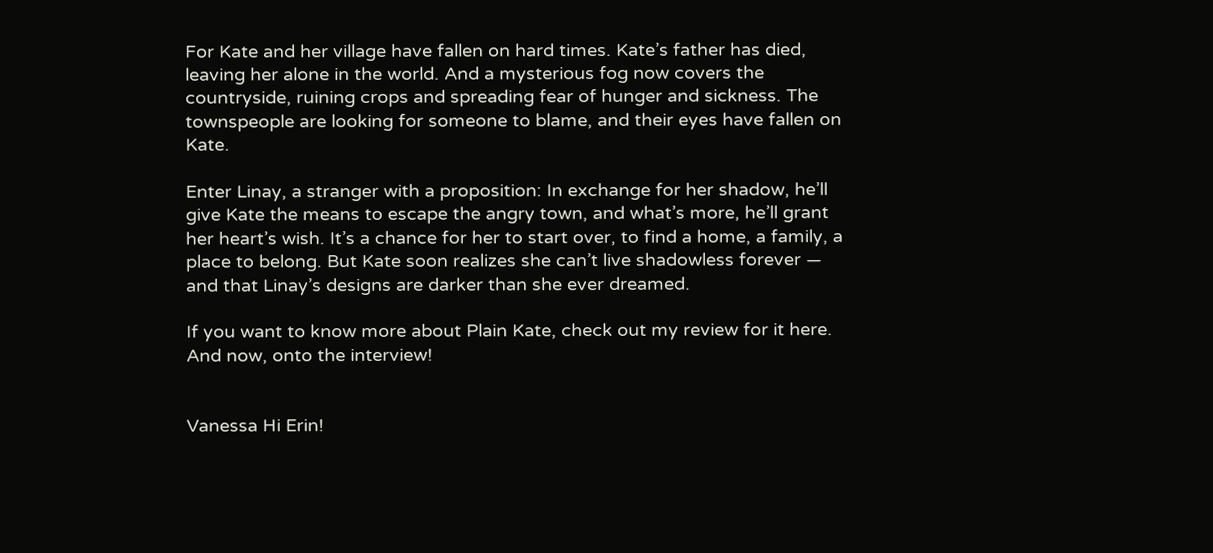For Kate and her village have fallen on hard times. Kate’s father has died, leaving her alone in the world. And a mysterious fog now covers the countryside, ruining crops and spreading fear of hunger and sickness. The townspeople are looking for someone to blame, and their eyes have fallen on Kate.

Enter Linay, a stranger with a proposition: In exchange for her shadow, he’ll give Kate the means to escape the angry town, and what’s more, he’ll grant her heart’s wish. It’s a chance for her to start over, to find a home, a family, a place to belong. But Kate soon realizes she can’t live shadowless forever — and that Linay’s designs are darker than she ever dreamed.

If you want to know more about Plain Kate, check out my review for it here. And now, onto the interview!


Vanessa Hi Erin!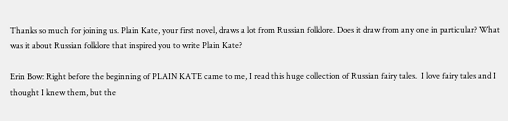Thanks so much for joining us. Plain Kate, your first novel, draws a lot from Russian folklore. Does it draw from any one in particular? What was it about Russian folklore that inspired you to write Plain Kate?

Erin Bow: Right before the beginning of PLAIN KATE came to me, I read this huge collection of Russian fairy tales.  I love fairy tales and I thought I knew them, but the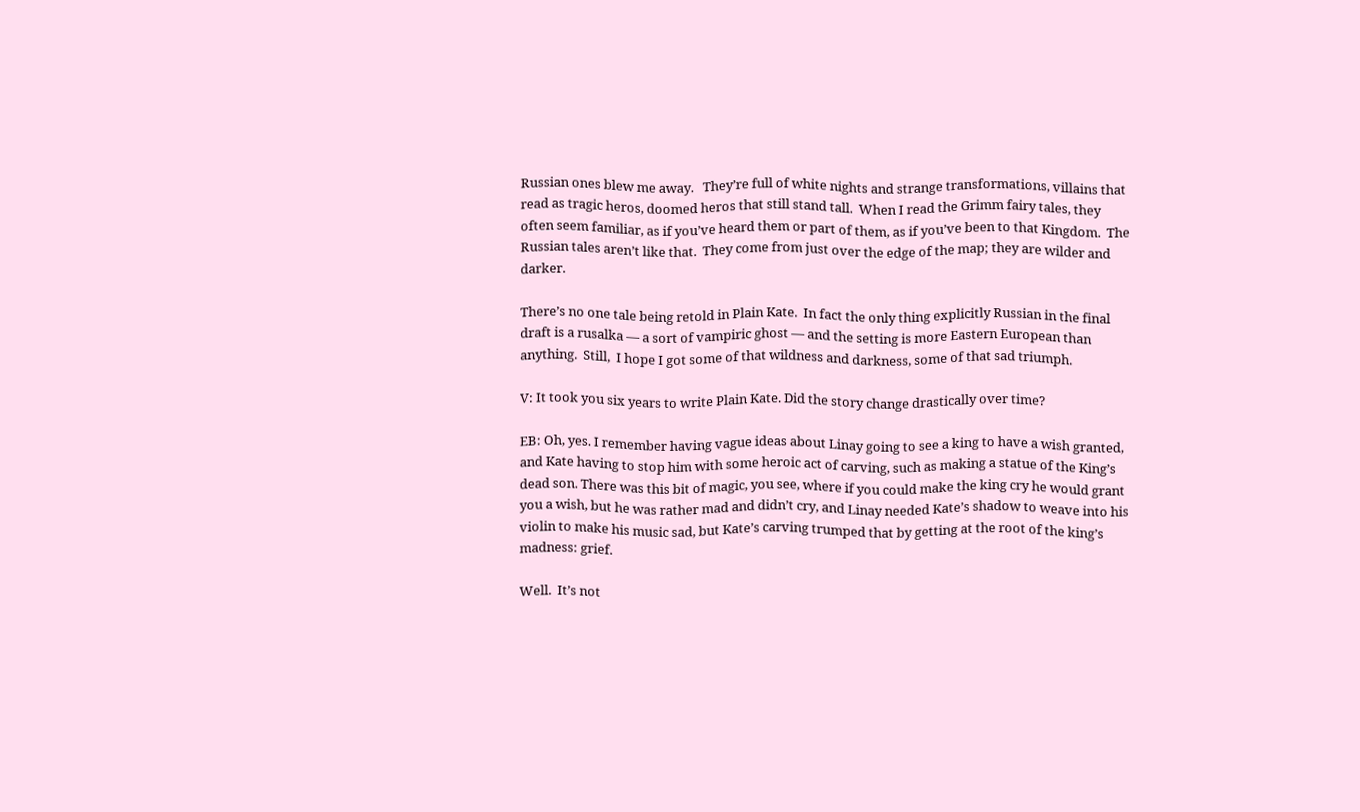Russian ones blew me away.   They’re full of white nights and strange transformations, villains that read as tragic heros, doomed heros that still stand tall.  When I read the Grimm fairy tales, they often seem familiar, as if you’ve heard them or part of them, as if you’ve been to that Kingdom.  The Russian tales aren’t like that.  They come from just over the edge of the map; they are wilder and darker.

There’s no one tale being retold in Plain Kate.  In fact the only thing explicitly Russian in the final draft is a rusalka — a sort of vampiric ghost — and the setting is more Eastern European than anything.  Still,  I hope I got some of that wildness and darkness, some of that sad triumph.

V: It took you six years to write Plain Kate. Did the story change drastically over time?

EB: Oh, yes. I remember having vague ideas about Linay going to see a king to have a wish granted, and Kate having to stop him with some heroic act of carving, such as making a statue of the King’s dead son. There was this bit of magic, you see, where if you could make the king cry he would grant you a wish, but he was rather mad and didn’t cry, and Linay needed Kate’s shadow to weave into his violin to make his music sad, but Kate’s carving trumped that by getting at the root of the king’s madness: grief.

Well.  It’s not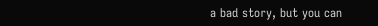a bad story, but you can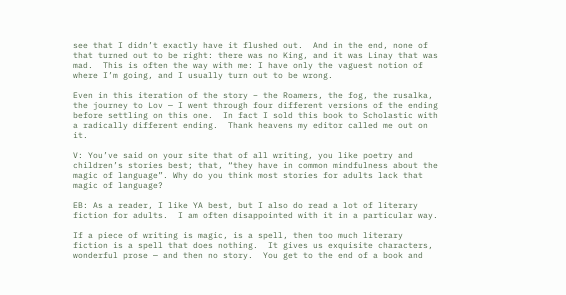see that I didn’t exactly have it flushed out.  And in the end, none of that turned out to be right: there was no King, and it was Linay that was mad.  This is often the way with me: I have only the vaguest notion of where I’m going, and I usually turn out to be wrong.

Even in this iteration of the story – the Roamers, the fog, the rusalka, the journey to Lov — I went through four different versions of the ending before settling on this one.  In fact I sold this book to Scholastic with a radically different ending.  Thank heavens my editor called me out on it.

V: You’ve said on your site that of all writing, you like poetry and children’s stories best; that, “they have in common mindfulness about the magic of language”. Why do you think most stories for adults lack that magic of language?

EB: As a reader, I like YA best, but I also do read a lot of literary fiction for adults.  I am often disappointed with it in a particular way.

If a piece of writing is magic, is a spell, then too much literary fiction is a spell that does nothing.  It gives us exquisite characters, wonderful prose — and then no story.  You get to the end of a book and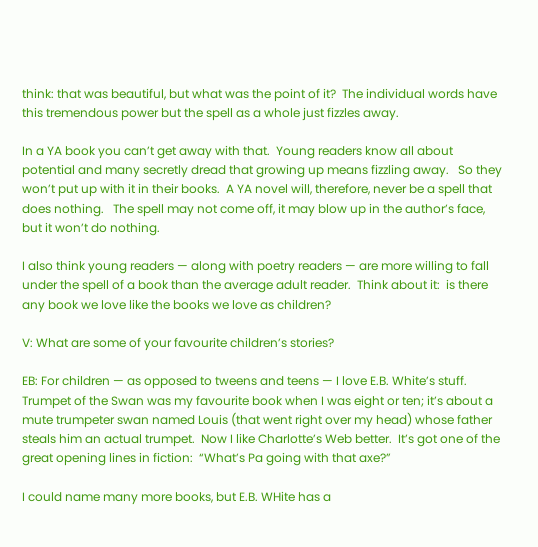think: that was beautiful, but what was the point of it?  The individual words have  this tremendous power but the spell as a whole just fizzles away.

In a YA book you can’t get away with that.  Young readers know all about potential and many secretly dread that growing up means fizzling away.   So they won’t put up with it in their books.  A YA novel will, therefore, never be a spell that does nothing.   The spell may not come off, it may blow up in the author’s face, but it won’t do nothing.

I also think young readers — along with poetry readers — are more willing to fall under the spell of a book than the average adult reader.  Think about it:  is there any book we love like the books we love as children?

V: What are some of your favourite children’s stories?

EB: For children — as opposed to tweens and teens — I love E.B. White’s stuff.  Trumpet of the Swan was my favourite book when I was eight or ten; it’s about a mute trumpeter swan named Louis (that went right over my head) whose father steals him an actual trumpet.  Now I like Charlotte’s Web better.  It’s got one of the great opening lines in fiction:  “What’s Pa going with that axe?”

I could name many more books, but E.B. WHite has a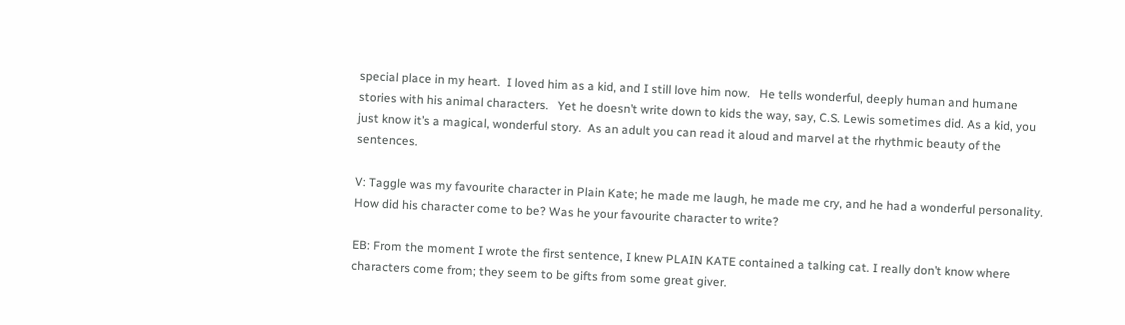special place in my heart.  I loved him as a kid, and I still love him now.   He tells wonderful, deeply human and humane stories with his animal characters.   Yet he doesn’t write down to kids the way, say, C.S. Lewis sometimes did. As a kid, you just know it’s a magical, wonderful story.  As an adult you can read it aloud and marvel at the rhythmic beauty of the sentences.

V: Taggle was my favourite character in Plain Kate; he made me laugh, he made me cry, and he had a wonderful personality. How did his character come to be? Was he your favourite character to write?

EB: From the moment I wrote the first sentence, I knew PLAIN KATE contained a talking cat. I really don’t know where characters come from; they seem to be gifts from some great giver.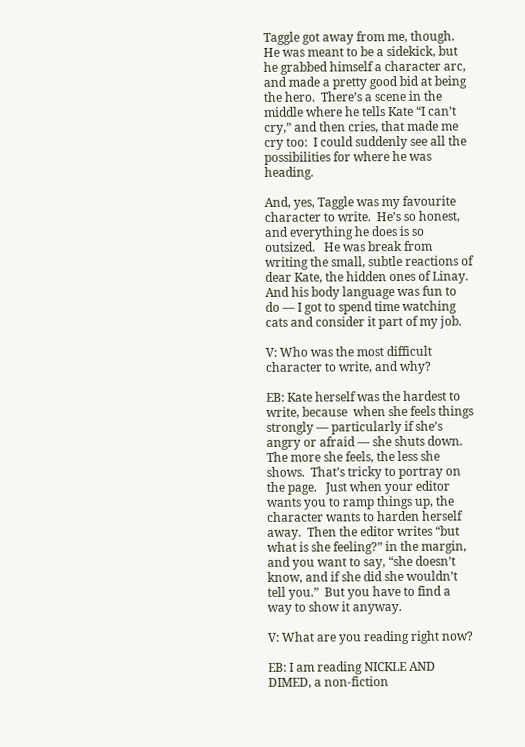Taggle got away from me, though.  He was meant to be a sidekick, but he grabbed himself a character arc, and made a pretty good bid at being the hero.  There’s a scene in the middle where he tells Kate “I can’t cry,” and then cries, that made me cry too:  I could suddenly see all the possibilities for where he was heading.

And, yes, Taggle was my favourite character to write.  He’s so honest, and everything he does is so outsized.   He was break from writing the small, subtle reactions of dear Kate, the hidden ones of Linay.  And his body language was fun to do — I got to spend time watching cats and consider it part of my job.

V: Who was the most difficult character to write, and why?

EB: Kate herself was the hardest to write, because  when she feels things strongly — particularly if she’s angry or afraid — she shuts down.  The more she feels, the less she shows.  That’s tricky to portray on the page.   Just when your editor wants you to ramp things up, the character wants to harden herself away.  Then the editor writes “but what is she feeling?” in the margin, and you want to say, “she doesn’t know, and if she did she wouldn’t tell you.”  But you have to find a way to show it anyway.

V: What are you reading right now?

EB: I am reading NICKLE AND DIMED, a non-fiction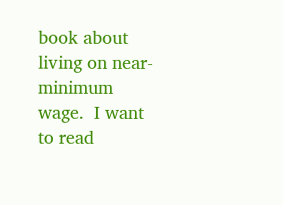book about living on near-minimum wage.  I want to read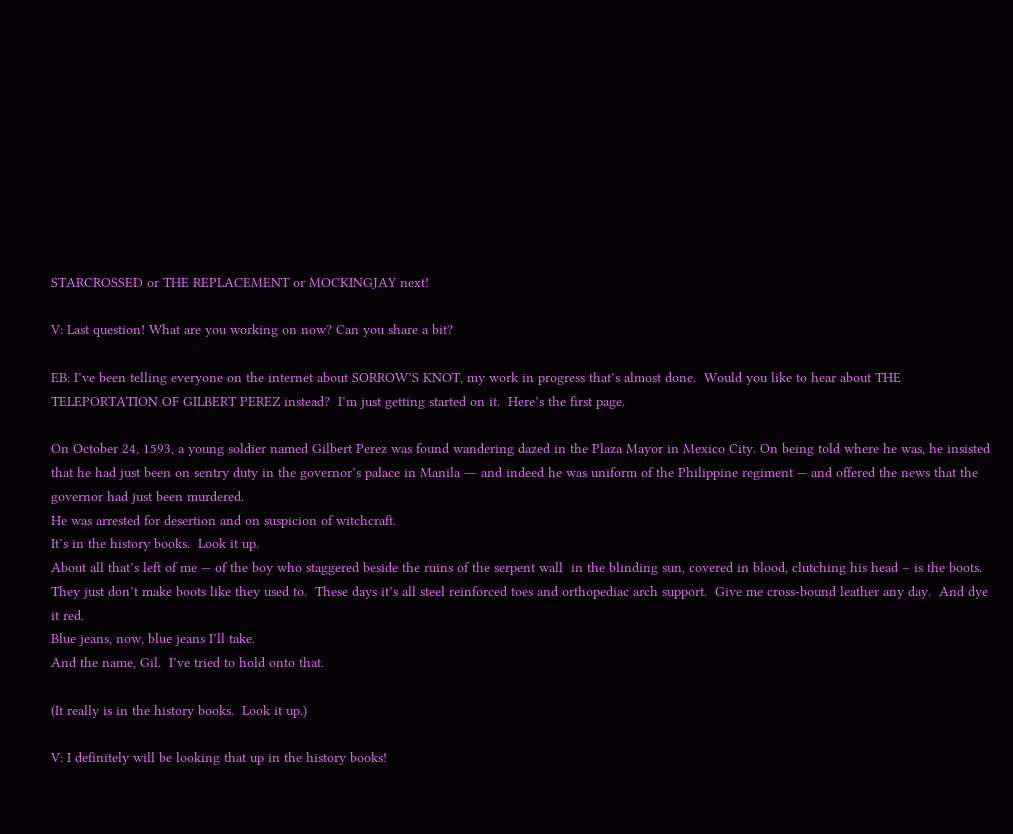STARCROSSED or THE REPLACEMENT or MOCKINGJAY next!

V: Last question! What are you working on now? Can you share a bit?

EB: I’ve been telling everyone on the internet about SORROW’S KNOT, my work in progress that’s almost done.  Would you like to hear about THE TELEPORTATION OF GILBERT PEREZ instead?  I’m just getting started on it.  Here’s the first page.

On October 24, 1593, a young soldier named Gilbert Perez was found wandering dazed in the Plaza Mayor in Mexico City. On being told where he was, he insisted that he had just been on sentry duty in the governor’s palace in Manila ― and indeed he was uniform of the Philippine regiment — and offered the news that the governor had just been murdered.
He was arrested for desertion and on suspicion of witchcraft.
It’s in the history books.  Look it up.
About all that’s left of me — of the boy who staggered beside the ruins of the serpent wall  in the blinding sun, covered in blood, clutching his head – is the boots.  They just don’t make boots like they used to.  These days it’s all steel reinforced toes and orthopediac arch support.  Give me cross-bound leather any day.  And dye it red.
Blue jeans, now, blue jeans I’ll take.
And the name, Gil.  I’ve tried to hold onto that.

(It really is in the history books.  Look it up.)

V: I definitely will be looking that up in the history books!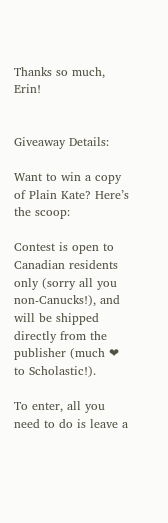Thanks so much, Erin!


Giveaway Details:

Want to win a copy of Plain Kate? Here’s the scoop:

Contest is open to Canadian residents only (sorry all you non-Canucks!), and will be shipped directly from the publisher (much ❤ to Scholastic!).

To enter, all you need to do is leave a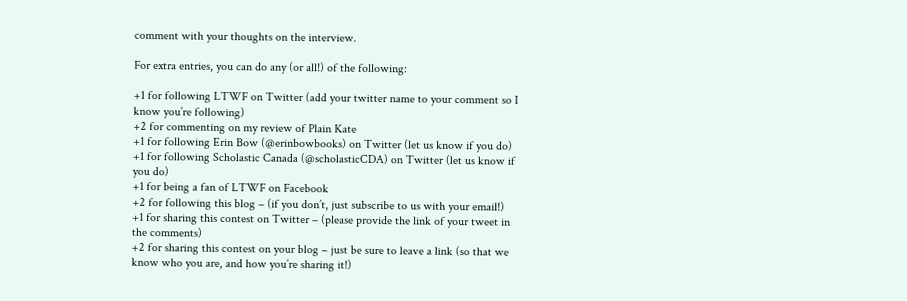comment with your thoughts on the interview.

For extra entries, you can do any (or all!) of the following:

+1 for following LTWF on Twitter (add your twitter name to your comment so I know you’re following)
+2 for commenting on my review of Plain Kate
+1 for following Erin Bow (@erinbowbooks) on Twitter (let us know if you do)
+1 for following Scholastic Canada (@scholasticCDA) on Twitter (let us know if you do)
+1 for being a fan of LTWF on Facebook
+2 for following this blog – (if you don’t, just subscribe to us with your email!)
+1 for sharing this contest on Twitter – (please provide the link of your tweet in the comments)
+2 for sharing this contest on your blog – just be sure to leave a link (so that we know who you are, and how you’re sharing it!)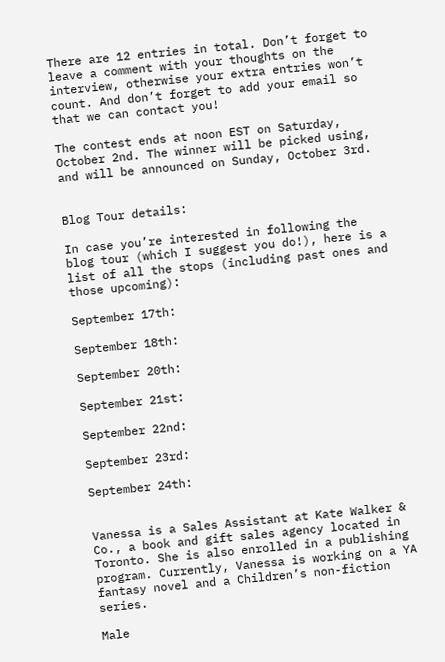There are 12 entries in total. Don’t forget to leave a comment with your thoughts on the interview, otherwise your extra entries won’t count. And don’t forget to add your email so that we can contact you!

The contest ends at noon EST on Saturday, October 2nd. The winner will be picked using, and will be announced on Sunday, October 3rd.


Blog Tour details:

In case you’re interested in following the blog tour (which I suggest you do!), here is a list of all the stops (including past ones and those upcoming):

September 17th:

September 18th:

September 20th:

September 21st:

September 22nd:

September 23rd:

September 24th:


Vanessa is a Sales Assistant at Kate Walker & Co., a book and gift sales agency located in Toronto. She is also enrolled in a publishing program. Currently, Vanessa is working on a YA fantasy novel and a Children’s non-fiction series.

Male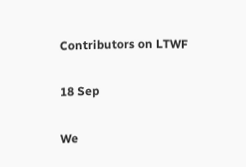Contributors on LTWF

18 Sep

We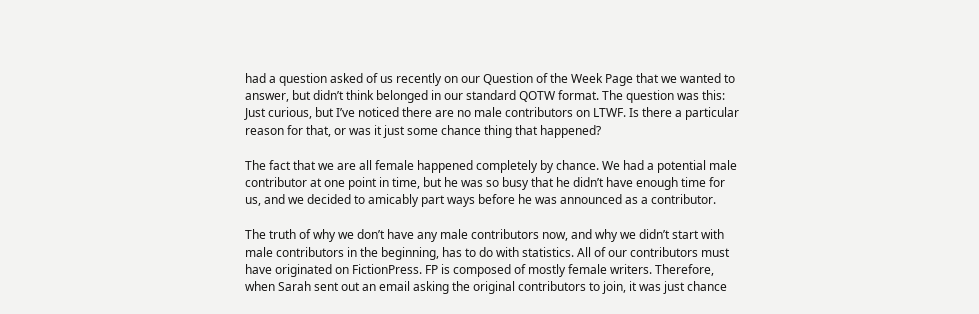had a question asked of us recently on our Question of the Week Page that we wanted to answer, but didn’t think belonged in our standard QOTW format. The question was this: Just curious, but I’ve noticed there are no male contributors on LTWF. Is there a particular reason for that, or was it just some chance thing that happened?

The fact that we are all female happened completely by chance. We had a potential male contributor at one point in time, but he was so busy that he didn’t have enough time for us, and we decided to amicably part ways before he was announced as a contributor.

The truth of why we don’t have any male contributors now, and why we didn’t start with male contributors in the beginning, has to do with statistics. All of our contributors must have originated on FictionPress. FP is composed of mostly female writers. Therefore, when Sarah sent out an email asking the original contributors to join, it was just chance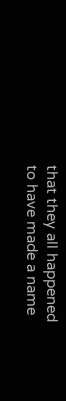that they all happened to have made a name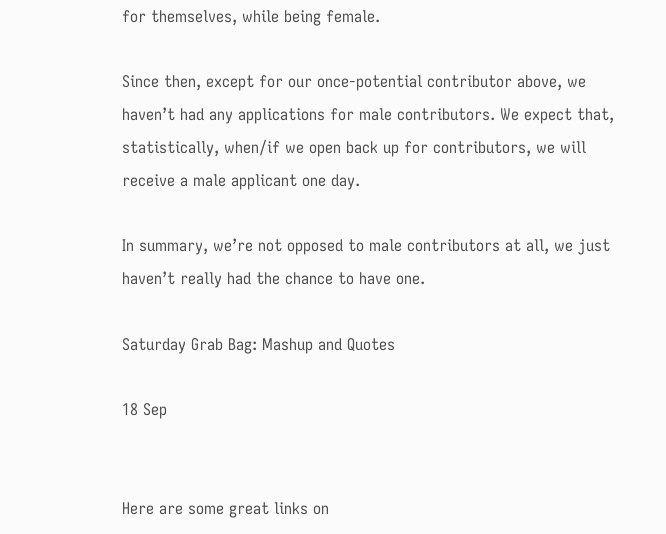for themselves, while being female.

Since then, except for our once-potential contributor above, we haven’t had any applications for male contributors. We expect that, statistically, when/if we open back up for contributors, we will receive a male applicant one day.

In summary, we’re not opposed to male contributors at all, we just haven’t really had the chance to have one.

Saturday Grab Bag: Mashup and Quotes

18 Sep


Here are some great links on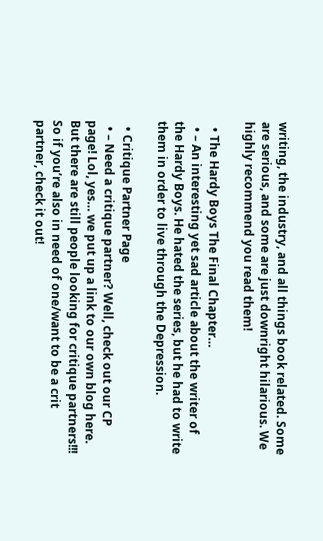writing, the industry, and all things book related. Some are serious, and some are just downright hilarious. We highly recommend you read them!

  • The Hardy Boys The Final Chapter…
  • – An interesting yet sad article about the writer of the Hardy Boys. He hated the series, but he had to write them in order to live through the Depression.

  • Critique Partner Page
  • – Need a critique partner? Well, check out our CP page! Lol, yes… we put up a link to our own blog here. But there are still people looking for critique partners!!! So if you’re also in need of one/want to be a crit partner, check it out!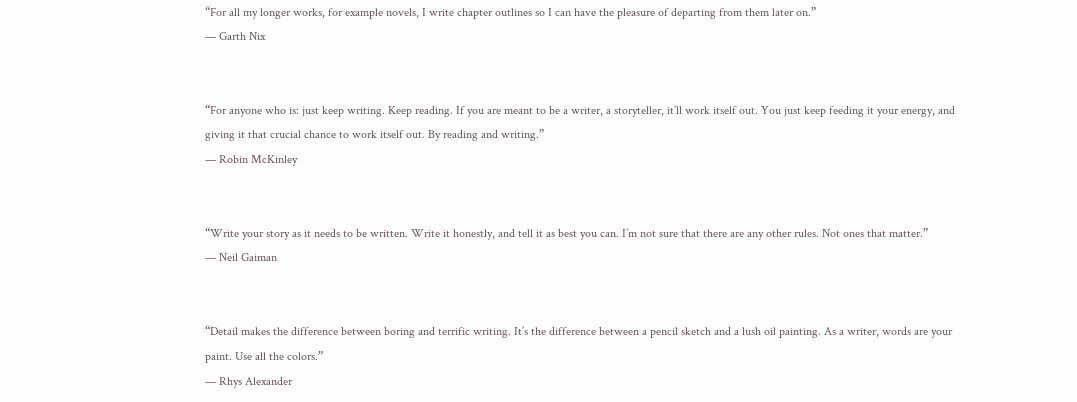“For all my longer works, for example novels, I write chapter outlines so I can have the pleasure of departing from them later on.”
— Garth Nix


“For anyone who is: just keep writing. Keep reading. If you are meant to be a writer, a storyteller, it’ll work itself out. You just keep feeding it your energy, and giving it that crucial chance to work itself out. By reading and writing.”
— Robin McKinley


“Write your story as it needs to be written. Write it honestly, and tell it as best you can. I’m not sure that there are any other rules. Not ones that matter.”
— Neil Gaiman


“Detail makes the difference between boring and terrific writing. It’s the difference between a pencil sketch and a lush oil painting. As a writer, words are your paint. Use all the colors.”
— Rhys Alexander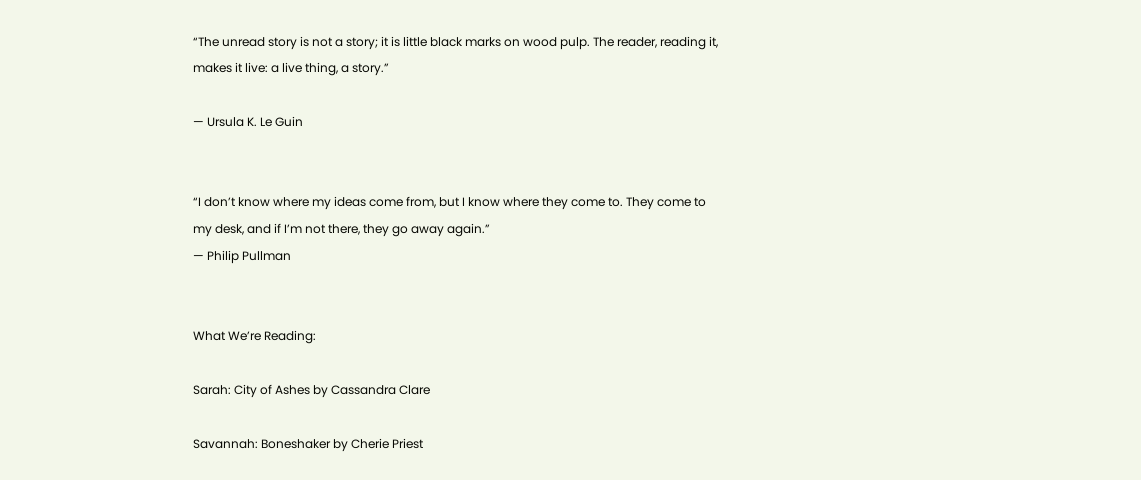“The unread story is not a story; it is little black marks on wood pulp. The reader, reading it, makes it live: a live thing, a story.”

— Ursula K. Le Guin


“I don’t know where my ideas come from, but I know where they come to. They come to my desk, and if I’m not there, they go away again.”
— Philip Pullman


What We’re Reading:

Sarah: City of Ashes by Cassandra Clare

Savannah: Boneshaker by Cherie Priest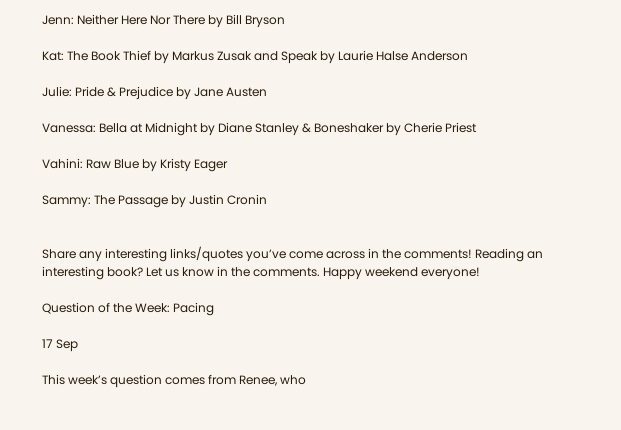Jenn: Neither Here Nor There by Bill Bryson

Kat: The Book Thief by Markus Zusak and Speak by Laurie Halse Anderson

Julie: Pride & Prejudice by Jane Austen

Vanessa: Bella at Midnight by Diane Stanley & Boneshaker by Cherie Priest

Vahini: Raw Blue by Kristy Eager

Sammy: The Passage by Justin Cronin


Share any interesting links/quotes you’ve come across in the comments! Reading an interesting book? Let us know in the comments. Happy weekend everyone!

Question of the Week: Pacing

17 Sep

This week’s question comes from Renee, who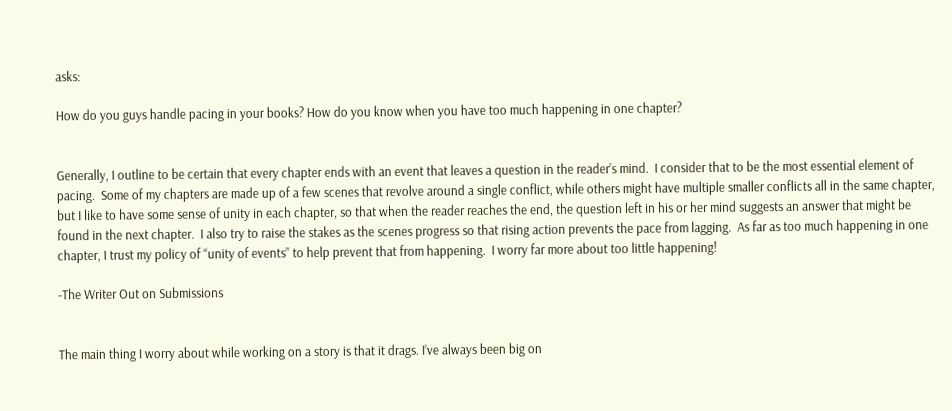asks:

How do you guys handle pacing in your books? How do you know when you have too much happening in one chapter?


Generally, I outline to be certain that every chapter ends with an event that leaves a question in the reader’s mind.  I consider that to be the most essential element of pacing.  Some of my chapters are made up of a few scenes that revolve around a single conflict, while others might have multiple smaller conflicts all in the same chapter, but I like to have some sense of unity in each chapter, so that when the reader reaches the end, the question left in his or her mind suggests an answer that might be found in the next chapter.  I also try to raise the stakes as the scenes progress so that rising action prevents the pace from lagging.  As far as too much happening in one chapter, I trust my policy of “unity of events” to help prevent that from happening.  I worry far more about too little happening!

-The Writer Out on Submissions


The main thing I worry about while working on a story is that it drags. I’ve always been big on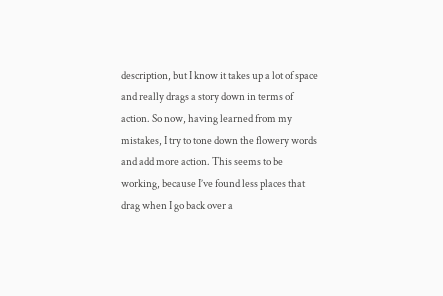description, but I know it takes up a lot of space and really drags a story down in terms of action. So now, having learned from my mistakes, I try to tone down the flowery words and add more action. This seems to be working, because I’ve found less places that drag when I go back over a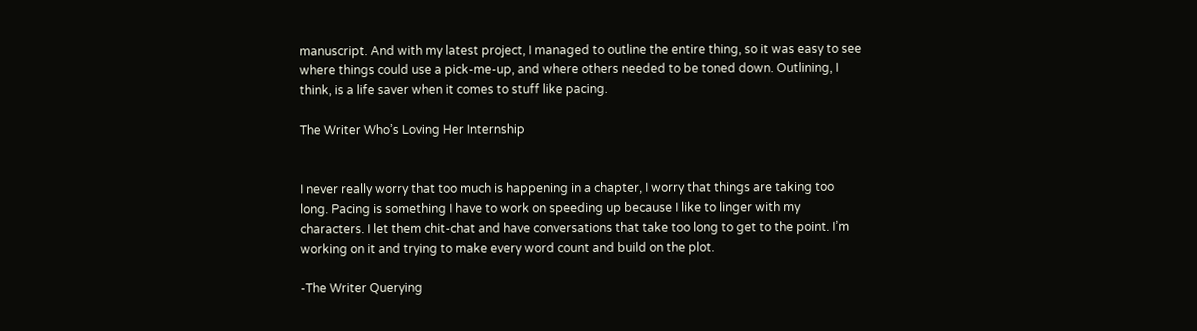manuscript. And with my latest project, I managed to outline the entire thing, so it was easy to see where things could use a pick-me-up, and where others needed to be toned down. Outlining, I think, is a life saver when it comes to stuff like pacing.

The Writer Who’s Loving Her Internship


I never really worry that too much is happening in a chapter, I worry that things are taking too long. Pacing is something I have to work on speeding up because I like to linger with my characters. I let them chit-chat and have conversations that take too long to get to the point. I’m working on it and trying to make every word count and build on the plot.

-The Writer Querying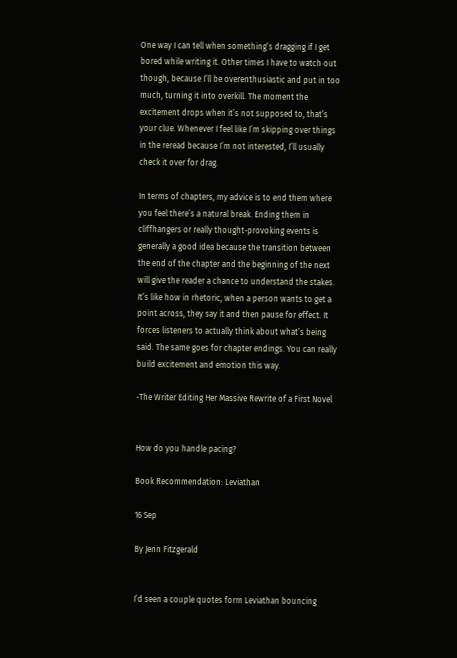One way I can tell when something’s dragging if I get bored while writing it. Other times I have to watch out though, because I’ll be overenthusiastic and put in too much, turning it into overkill. The moment the excitement drops when it’s not supposed to, that’s your clue. Whenever I feel like I’m skipping over things in the reread because I’m not interested, I’ll usually check it over for drag.

In terms of chapters, my advice is to end them where you feel there’s a natural break. Ending them in cliffhangers or really thought-provoking events is generally a good idea because the transition between the end of the chapter and the beginning of the next will give the reader a chance to understand the stakes. It’s like how in rhetoric, when a person wants to get a point across, they say it and then pause for effect. It forces listeners to actually think about what’s being said. The same goes for chapter endings. You can really build excitement and emotion this way.

-The Writer Editing Her Massive Rewrite of a First Novel


How do you handle pacing?

Book Recommendation: Leviathan

16 Sep

By Jenn Fitzgerald


I’d seen a couple quotes form Leviathan bouncing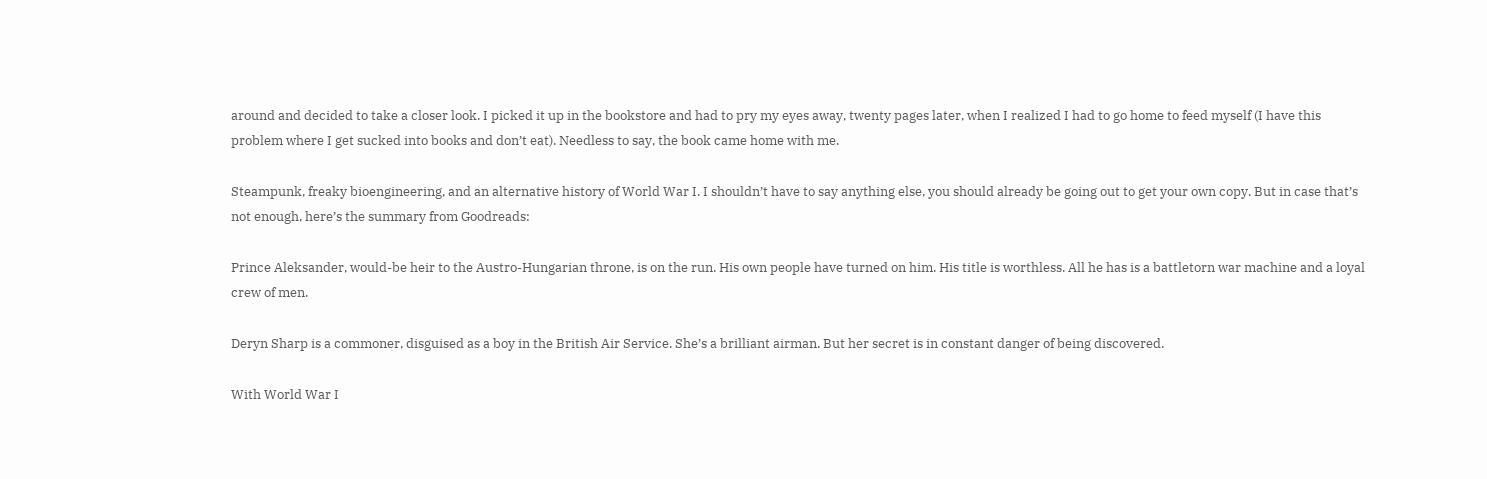around and decided to take a closer look. I picked it up in the bookstore and had to pry my eyes away, twenty pages later, when I realized I had to go home to feed myself (I have this problem where I get sucked into books and don’t eat). Needless to say, the book came home with me.

Steampunk, freaky bioengineering, and an alternative history of World War I. I shouldn’t have to say anything else, you should already be going out to get your own copy. But in case that’s not enough, here’s the summary from Goodreads:

Prince Aleksander, would-be heir to the Austro-Hungarian throne, is on the run. His own people have turned on him. His title is worthless. All he has is a battletorn war machine and a loyal crew of men.

Deryn Sharp is a commoner, disguised as a boy in the British Air Service. She’s a brilliant airman. But her secret is in constant danger of being discovered.

With World War I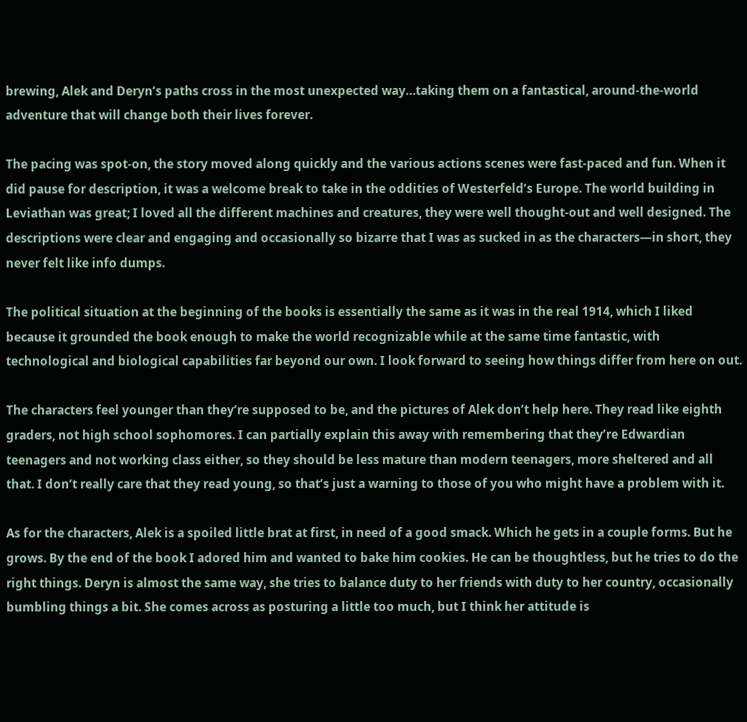brewing, Alek and Deryn’s paths cross in the most unexpected way…taking them on a fantastical, around-the-world adventure that will change both their lives forever.

The pacing was spot-on, the story moved along quickly and the various actions scenes were fast-paced and fun. When it did pause for description, it was a welcome break to take in the oddities of Westerfeld’s Europe. The world building in Leviathan was great; I loved all the different machines and creatures, they were well thought-out and well designed. The descriptions were clear and engaging and occasionally so bizarre that I was as sucked in as the characters—in short, they never felt like info dumps.

The political situation at the beginning of the books is essentially the same as it was in the real 1914, which I liked because it grounded the book enough to make the world recognizable while at the same time fantastic, with technological and biological capabilities far beyond our own. I look forward to seeing how things differ from here on out.

The characters feel younger than they’re supposed to be, and the pictures of Alek don’t help here. They read like eighth graders, not high school sophomores. I can partially explain this away with remembering that they’re Edwardian teenagers and not working class either, so they should be less mature than modern teenagers, more sheltered and all that. I don’t really care that they read young, so that’s just a warning to those of you who might have a problem with it.

As for the characters, Alek is a spoiled little brat at first, in need of a good smack. Which he gets in a couple forms. But he grows. By the end of the book I adored him and wanted to bake him cookies. He can be thoughtless, but he tries to do the right things. Deryn is almost the same way, she tries to balance duty to her friends with duty to her country, occasionally bumbling things a bit. She comes across as posturing a little too much, but I think her attitude is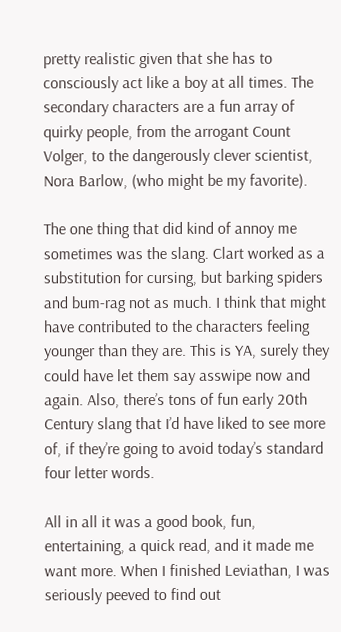pretty realistic given that she has to consciously act like a boy at all times. The secondary characters are a fun array of quirky people, from the arrogant Count Volger, to the dangerously clever scientist, Nora Barlow, (who might be my favorite).

The one thing that did kind of annoy me sometimes was the slang. Clart worked as a substitution for cursing, but barking spiders and bum-rag not as much. I think that might have contributed to the characters feeling younger than they are. This is YA, surely they could have let them say asswipe now and again. Also, there’s tons of fun early 20th Century slang that I’d have liked to see more of, if they’re going to avoid today’s standard four letter words.

All in all it was a good book, fun, entertaining, a quick read, and it made me want more. When I finished Leviathan, I was seriously peeved to find out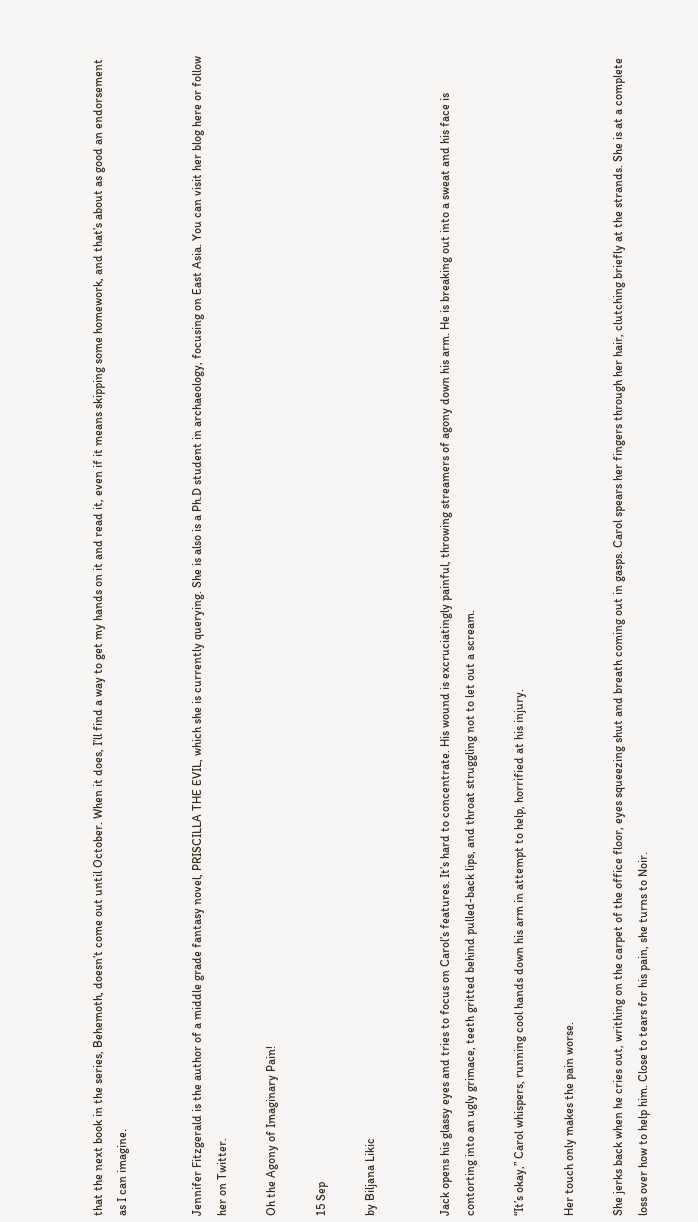that the next book in the series, Behemoth, doesn’t come out until October. When it does, I’ll find a way to get my hands on it and read it, even if it means skipping some homework, and that’s about as good an endorsement as I can imagine.


Jennifer Fitzgerald is the author of a middle grade fantasy novel, PRISCILLA THE EVIL, which she is currently querying. She is also is a Ph.D student in archaeology, focusing on East Asia. You can visit her blog here or follow her on Twitter.

Oh the Agony of Imaginary Pain!

15 Sep

by Biljana Likic


Jack opens his glassy eyes and tries to focus on Carol’s features. It’s hard to concentrate. His wound is excruciatingly painful, throwing streamers of agony down his arm. He is breaking out into a sweat and his face is contorting into an ugly grimace, teeth gritted behind pulled-back lips, and throat struggling not to let out a scream.

“It’s okay,” Carol whispers, running cool hands down his arm in attempt to help, horrified at his injury.

Her touch only makes the pain worse.

She jerks back when he cries out, writhing on the carpet of the office floor, eyes squeezing shut and breath coming out in gasps. Carol spears her fingers through her hair, clutching briefly at the strands. She is at a complete loss over how to help him. Close to tears for his pain, she turns to Noir.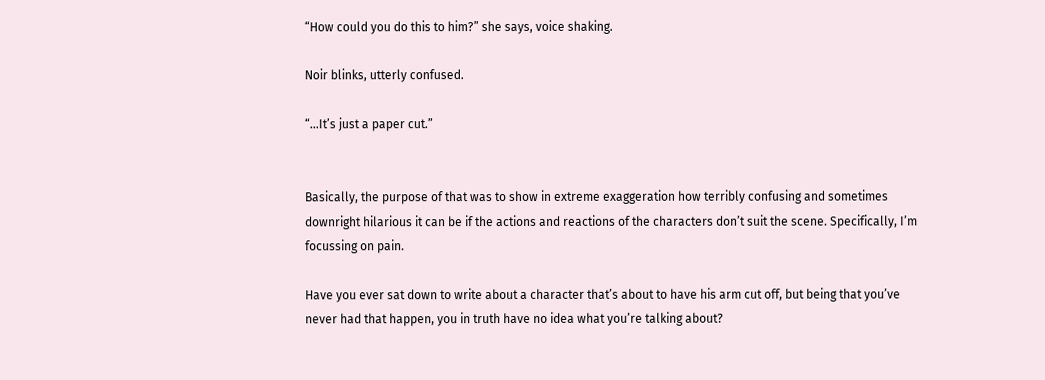“How could you do this to him?” she says, voice shaking.

Noir blinks, utterly confused.

“…It’s just a paper cut.”


Basically, the purpose of that was to show in extreme exaggeration how terribly confusing and sometimes downright hilarious it can be if the actions and reactions of the characters don’t suit the scene. Specifically, I’m focussing on pain.

Have you ever sat down to write about a character that’s about to have his arm cut off, but being that you’ve never had that happen, you in truth have no idea what you’re talking about?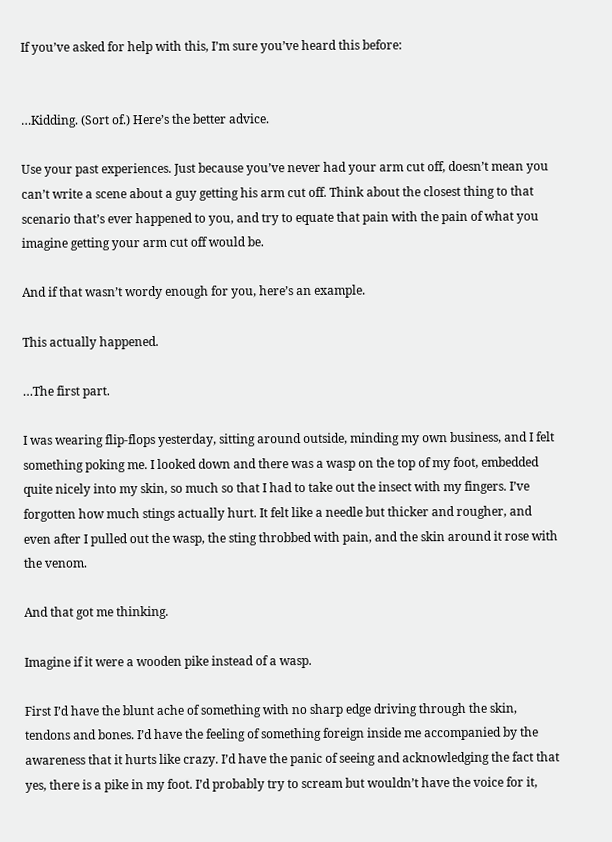If you’ve asked for help with this, I’m sure you’ve heard this before:


…Kidding. (Sort of.) Here’s the better advice.

Use your past experiences. Just because you’ve never had your arm cut off, doesn’t mean you can’t write a scene about a guy getting his arm cut off. Think about the closest thing to that scenario that’s ever happened to you, and try to equate that pain with the pain of what you imagine getting your arm cut off would be.

And if that wasn’t wordy enough for you, here’s an example.

This actually happened.

…The first part.

I was wearing flip-flops yesterday, sitting around outside, minding my own business, and I felt something poking me. I looked down and there was a wasp on the top of my foot, embedded quite nicely into my skin, so much so that I had to take out the insect with my fingers. I’ve forgotten how much stings actually hurt. It felt like a needle but thicker and rougher, and even after I pulled out the wasp, the sting throbbed with pain, and the skin around it rose with the venom.

And that got me thinking.

Imagine if it were a wooden pike instead of a wasp.

First I’d have the blunt ache of something with no sharp edge driving through the skin, tendons and bones. I’d have the feeling of something foreign inside me accompanied by the awareness that it hurts like crazy. I’d have the panic of seeing and acknowledging the fact that yes, there is a pike in my foot. I’d probably try to scream but wouldn’t have the voice for it,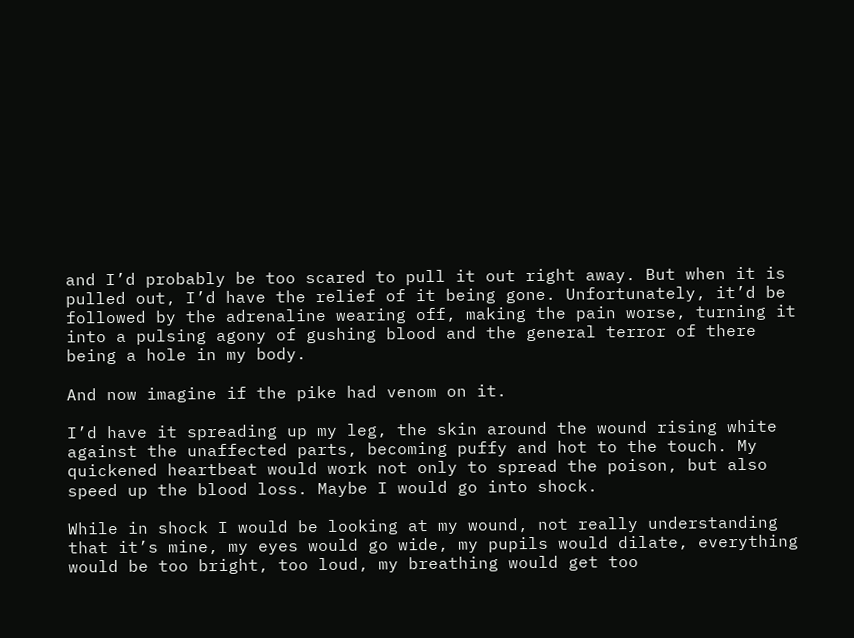and I’d probably be too scared to pull it out right away. But when it is pulled out, I’d have the relief of it being gone. Unfortunately, it’d be followed by the adrenaline wearing off, making the pain worse, turning it into a pulsing agony of gushing blood and the general terror of there being a hole in my body.

And now imagine if the pike had venom on it.

I’d have it spreading up my leg, the skin around the wound rising white against the unaffected parts, becoming puffy and hot to the touch. My quickened heartbeat would work not only to spread the poison, but also speed up the blood loss. Maybe I would go into shock.

While in shock I would be looking at my wound, not really understanding that it’s mine, my eyes would go wide, my pupils would dilate, everything would be too bright, too loud, my breathing would get too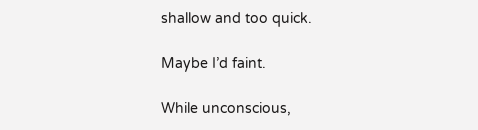shallow and too quick.

Maybe I’d faint.

While unconscious,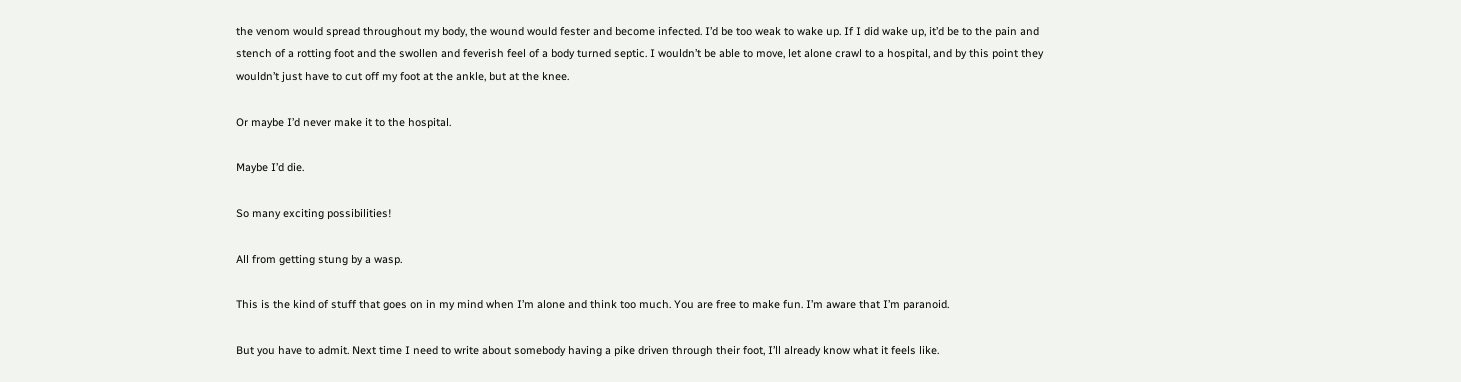the venom would spread throughout my body, the wound would fester and become infected. I’d be too weak to wake up. If I did wake up, it’d be to the pain and stench of a rotting foot and the swollen and feverish feel of a body turned septic. I wouldn’t be able to move, let alone crawl to a hospital, and by this point they wouldn’t just have to cut off my foot at the ankle, but at the knee.

Or maybe I’d never make it to the hospital.

Maybe I’d die.

So many exciting possibilities!

All from getting stung by a wasp.

This is the kind of stuff that goes on in my mind when I’m alone and think too much. You are free to make fun. I’m aware that I’m paranoid.

But you have to admit. Next time I need to write about somebody having a pike driven through their foot, I’ll already know what it feels like.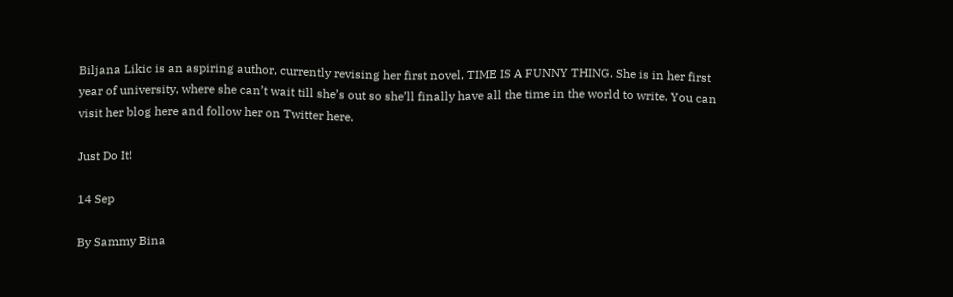Biljana Likic is an aspiring author, currently revising her first novel, TIME IS A FUNNY THING. She is in her first year of university, where she can’t wait till she’s out so she’ll finally have all the time in the world to write. You can visit her blog here and follow her on Twitter here.

Just Do It!

14 Sep

By Sammy Bina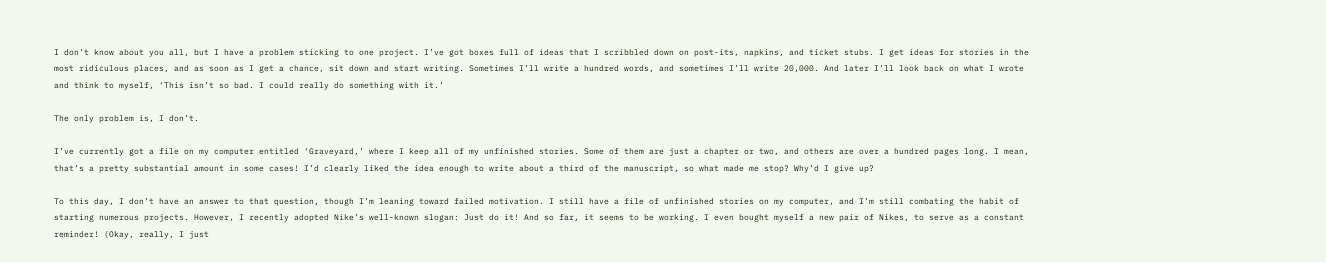I don’t know about you all, but I have a problem sticking to one project. I’ve got boxes full of ideas that I scribbled down on post-its, napkins, and ticket stubs. I get ideas for stories in the most ridiculous places, and as soon as I get a chance, sit down and start writing. Sometimes I’ll write a hundred words, and sometimes I’ll write 20,000. And later I’ll look back on what I wrote and think to myself, ‘This isn’t so bad. I could really do something with it.’

The only problem is, I don’t.

I’ve currently got a file on my computer entitled ‘Graveyard,’ where I keep all of my unfinished stories. Some of them are just a chapter or two, and others are over a hundred pages long. I mean, that’s a pretty substantial amount in some cases! I’d clearly liked the idea enough to write about a third of the manuscript, so what made me stop? Why’d I give up?

To this day, I don’t have an answer to that question, though I’m leaning toward failed motivation. I still have a file of unfinished stories on my computer, and I’m still combating the habit of starting numerous projects. However, I recently adopted Nike’s well-known slogan: Just do it! And so far, it seems to be working. I even bought myself a new pair of Nikes, to serve as a constant reminder! (Okay, really, I just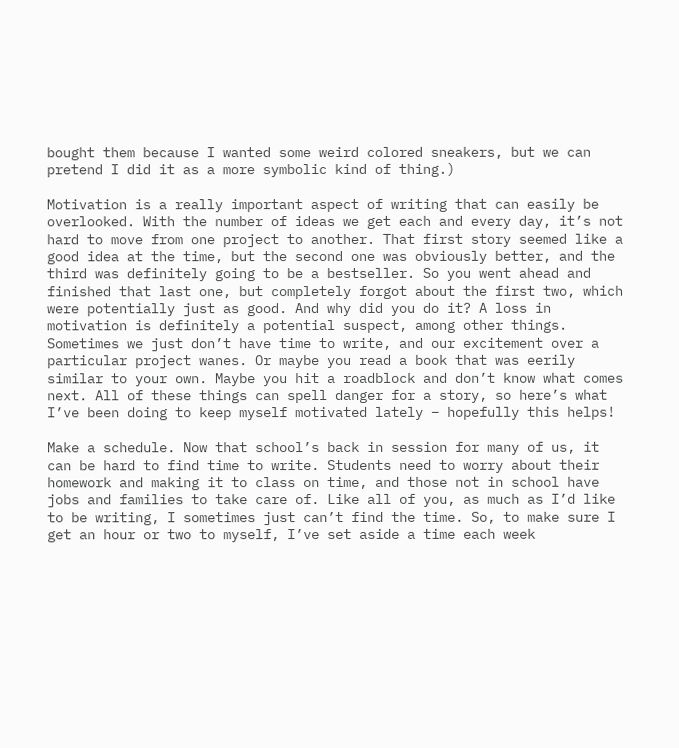bought them because I wanted some weird colored sneakers, but we can pretend I did it as a more symbolic kind of thing.)

Motivation is a really important aspect of writing that can easily be overlooked. With the number of ideas we get each and every day, it’s not hard to move from one project to another. That first story seemed like a good idea at the time, but the second one was obviously better, and the third was definitely going to be a bestseller. So you went ahead and finished that last one, but completely forgot about the first two, which were potentially just as good. And why did you do it? A loss in motivation is definitely a potential suspect, among other things. Sometimes we just don’t have time to write, and our excitement over a particular project wanes. Or maybe you read a book that was eerily similar to your own. Maybe you hit a roadblock and don’t know what comes next. All of these things can spell danger for a story, so here’s what I’ve been doing to keep myself motivated lately – hopefully this helps!

Make a schedule. Now that school’s back in session for many of us, it can be hard to find time to write. Students need to worry about their homework and making it to class on time, and those not in school have jobs and families to take care of. Like all of you, as much as I’d like to be writing, I sometimes just can’t find the time. So, to make sure I get an hour or two to myself, I’ve set aside a time each week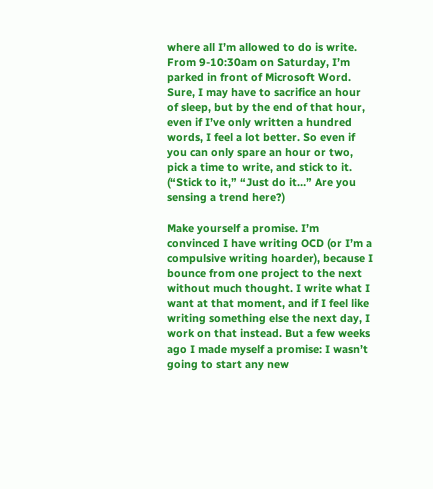where all I’m allowed to do is write. From 9-10:30am on Saturday, I’m parked in front of Microsoft Word. Sure, I may have to sacrifice an hour of sleep, but by the end of that hour, even if I’ve only written a hundred words, I feel a lot better. So even if you can only spare an hour or two, pick a time to write, and stick to it. (“Stick to it,” “Just do it…” Are you sensing a trend here?)

Make yourself a promise. I’m convinced I have writing OCD (or I’m a compulsive writing hoarder), because I bounce from one project to the next without much thought. I write what I want at that moment, and if I feel like writing something else the next day, I work on that instead. But a few weeks ago I made myself a promise: I wasn’t going to start any new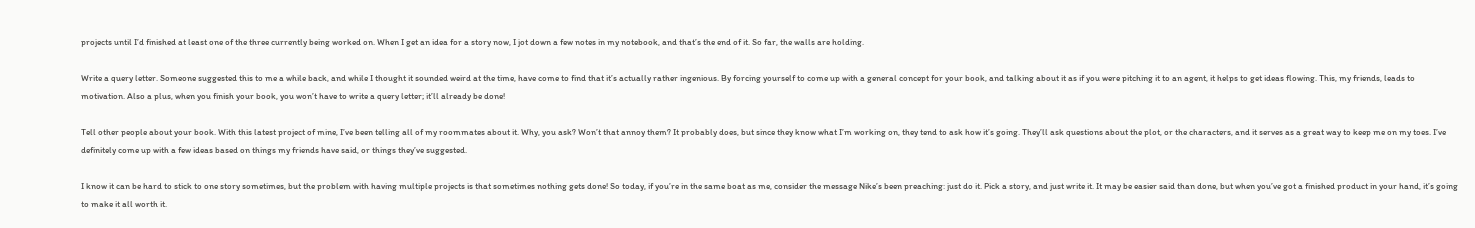projects until I’d finished at least one of the three currently being worked on. When I get an idea for a story now, I jot down a few notes in my notebook, and that’s the end of it. So far, the walls are holding.

Write a query letter. Someone suggested this to me a while back, and while I thought it sounded weird at the time, have come to find that it’s actually rather ingenious. By forcing yourself to come up with a general concept for your book, and talking about it as if you were pitching it to an agent, it helps to get ideas flowing. This, my friends, leads to motivation. Also a plus, when you finish your book, you won’t have to write a query letter; it’ll already be done!

Tell other people about your book. With this latest project of mine, I’ve been telling all of my roommates about it. Why, you ask? Won’t that annoy them? It probably does, but since they know what I’m working on, they tend to ask how it’s going. They’ll ask questions about the plot, or the characters, and it serves as a great way to keep me on my toes. I’ve definitely come up with a few ideas based on things my friends have said, or things they’ve suggested.

I know it can be hard to stick to one story sometimes, but the problem with having multiple projects is that sometimes nothing gets done! So today, if you’re in the same boat as me, consider the message Nike’s been preaching: just do it. Pick a story, and just write it. It may be easier said than done, but when you’ve got a finished product in your hand, it’s going to make it all worth it.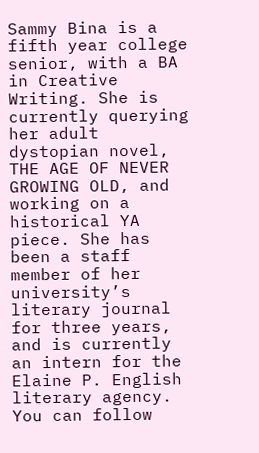Sammy Bina is a fifth year college senior, with a BA in Creative Writing. She is currently querying her adult dystopian novel, THE AGE OF NEVER GROWING OLD, and working on a historical YA piece. She has been a staff member of her university’s literary journal for three years, and is currently an intern for the Elaine P. English literary agency. You can follow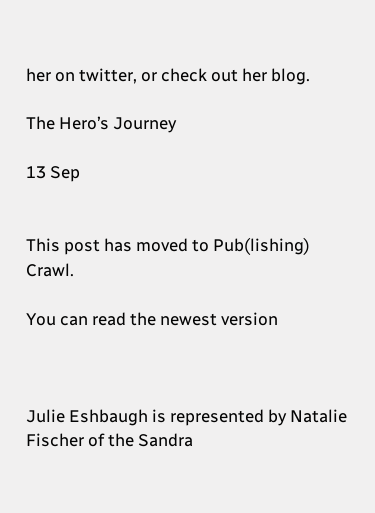her on twitter, or check out her blog.

The Hero’s Journey

13 Sep


This post has moved to Pub(lishing) Crawl.

You can read the newest version



Julie Eshbaugh is represented by Natalie Fischer of the Sandra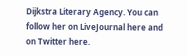Dijkstra Literary Agency. You can follow her on LiveJournal here and on Twitter here.